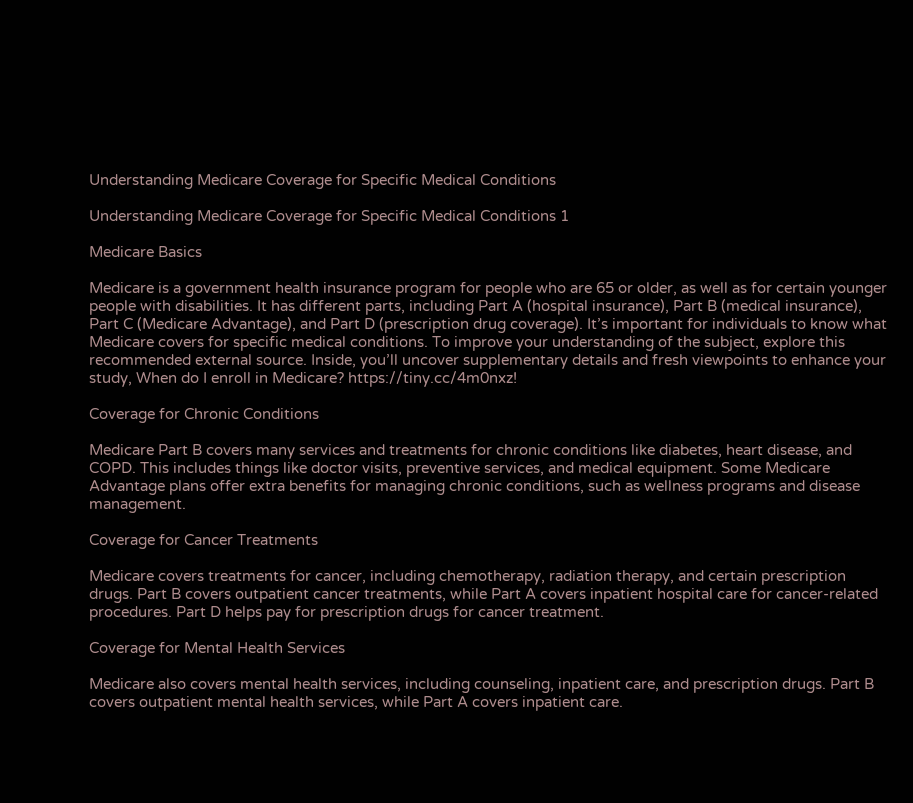Understanding Medicare Coverage for Specific Medical Conditions

Understanding Medicare Coverage for Specific Medical Conditions 1

Medicare Basics

Medicare is a government health insurance program for people who are 65 or older, as well as for certain younger people with disabilities. It has different parts, including Part A (hospital insurance), Part B (medical insurance), Part C (Medicare Advantage), and Part D (prescription drug coverage). It’s important for individuals to know what Medicare covers for specific medical conditions. To improve your understanding of the subject, explore this recommended external source. Inside, you’ll uncover supplementary details and fresh viewpoints to enhance your study, When do I enroll in Medicare? https://tiny.cc/4m0nxz!

Coverage for Chronic Conditions

Medicare Part B covers many services and treatments for chronic conditions like diabetes, heart disease, and COPD. This includes things like doctor visits, preventive services, and medical equipment. Some Medicare Advantage plans offer extra benefits for managing chronic conditions, such as wellness programs and disease management.

Coverage for Cancer Treatments

Medicare covers treatments for cancer, including chemotherapy, radiation therapy, and certain prescription drugs. Part B covers outpatient cancer treatments, while Part A covers inpatient hospital care for cancer-related procedures. Part D helps pay for prescription drugs for cancer treatment.

Coverage for Mental Health Services

Medicare also covers mental health services, including counseling, inpatient care, and prescription drugs. Part B covers outpatient mental health services, while Part A covers inpatient care.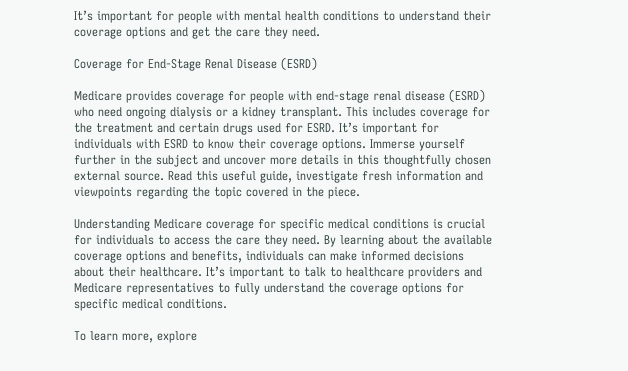It’s important for people with mental health conditions to understand their coverage options and get the care they need.

Coverage for End-Stage Renal Disease (ESRD)

Medicare provides coverage for people with end-stage renal disease (ESRD) who need ongoing dialysis or a kidney transplant. This includes coverage for the treatment and certain drugs used for ESRD. It’s important for individuals with ESRD to know their coverage options. Immerse yourself further in the subject and uncover more details in this thoughtfully chosen external source. Read this useful guide, investigate fresh information and viewpoints regarding the topic covered in the piece.

Understanding Medicare coverage for specific medical conditions is crucial for individuals to access the care they need. By learning about the available coverage options and benefits, individuals can make informed decisions about their healthcare. It’s important to talk to healthcare providers and Medicare representatives to fully understand the coverage options for specific medical conditions.

To learn more, explore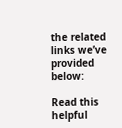the related links we’ve provided below:

Read this helpful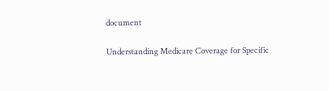document

Understanding Medicare Coverage for Specific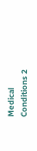Medical Conditions 2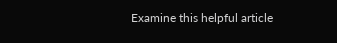Examine this helpful article